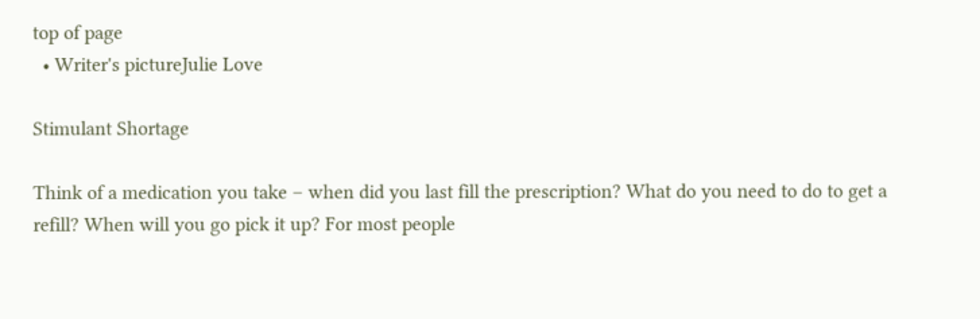top of page
  • Writer's pictureJulie Love

Stimulant Shortage

Think of a medication you take – when did you last fill the prescription? What do you need to do to get a refill? When will you go pick it up? For most people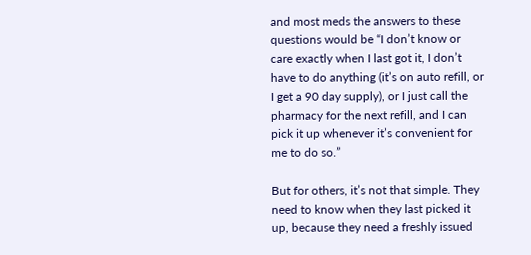and most meds the answers to these questions would be “I don’t know or care exactly when I last got it, I don’t have to do anything (it’s on auto refill, or I get a 90 day supply), or I just call the pharmacy for the next refill, and I can pick it up whenever it’s convenient for me to do so.”

But for others, it’s not that simple. They need to know when they last picked it up, because they need a freshly issued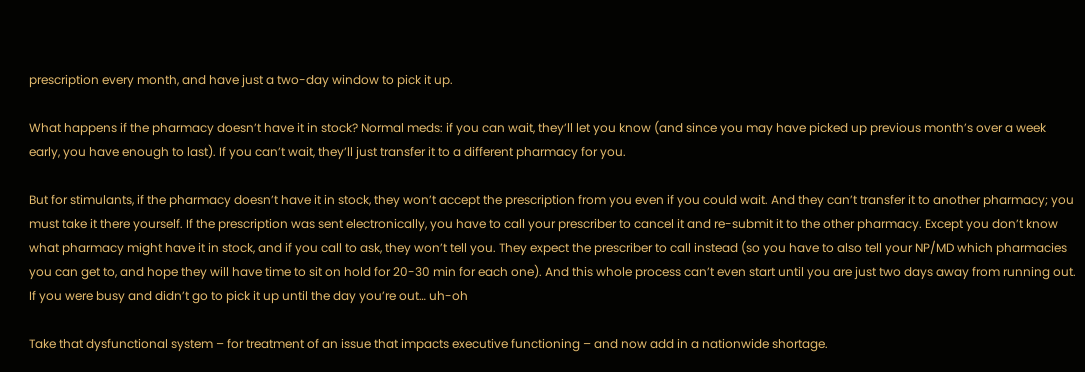prescription every month, and have just a two-day window to pick it up.

What happens if the pharmacy doesn’t have it in stock? Normal meds: if you can wait, they’ll let you know (and since you may have picked up previous month’s over a week early, you have enough to last). If you can’t wait, they’ll just transfer it to a different pharmacy for you.

But for stimulants, if the pharmacy doesn’t have it in stock, they won’t accept the prescription from you even if you could wait. And they can’t transfer it to another pharmacy; you must take it there yourself. If the prescription was sent electronically, you have to call your prescriber to cancel it and re-submit it to the other pharmacy. Except you don’t know what pharmacy might have it in stock, and if you call to ask, they won’t tell you. They expect the prescriber to call instead (so you have to also tell your NP/MD which pharmacies you can get to, and hope they will have time to sit on hold for 20-30 min for each one). And this whole process can’t even start until you are just two days away from running out. If you were busy and didn’t go to pick it up until the day you’re out… uh-oh

Take that dysfunctional system – for treatment of an issue that impacts executive functioning – and now add in a nationwide shortage.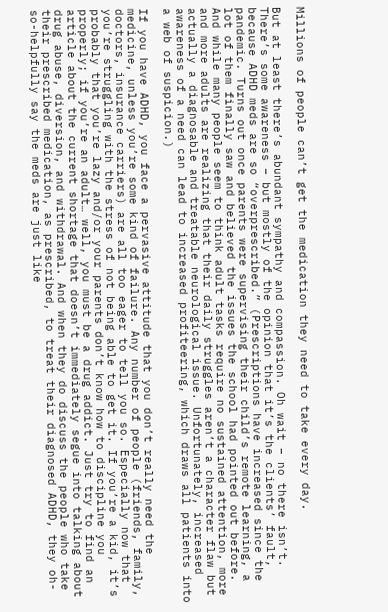Millions of people can’t get the medication they need to take every day.

But at least there’s abundant sympathy and compassion. Oh wait – no there isn’t. There’s some awareness – but mostly of the opinion that it’s the clients’ fault, because ADHD meds are so “overprescribed.” (Prescriptions have increased since the pandemic. Turns out once parents were supervising their child’s remote learning, a lot of them finally saw and believed the issues the school had pointed out before. And while many people seem to think adult tasks require no sustained attention, more and more adults are realizing that their daily struggles aren’t a character flaw but actually a diagnosable and treatable neurological issue. Unfortunately, increased awareness of a need can lead to increased profiteering, which draws all patients into a web of suspicion.)

If you have ADHD, you face a pervasive attitude that you don’t really need the medicine, unless you’re some kind of failure. Any number of people (friends, family, doctors, insurance carriers) are all too eager to tell you so. Especially now that you’re struggling with the stress of not being able to get it. If you’re a kid, it’s probably that you’re lazy and/or your parents don’t know how to discipline you properly; if you’re an adult… well, you must be a drug addict. Just try to find an article about the current shortage that doesn’t immediately segue into talking about drug abuse, diversion, and withdrawal. And when they do discuss the people who take their prescribed medication, as prescribed, to treat their diagnosed ADHD, they oh-so-helpfully say the meds are just like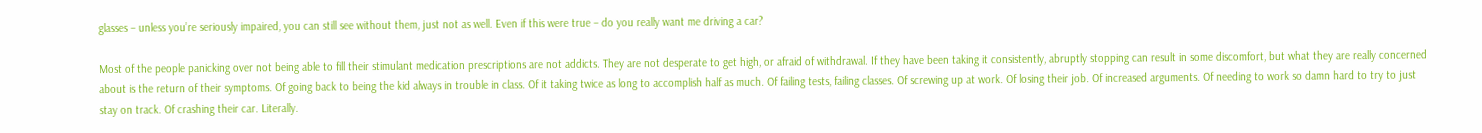glasses – unless you’re seriously impaired, you can still see without them, just not as well. Even if this were true – do you really want me driving a car?

Most of the people panicking over not being able to fill their stimulant medication prescriptions are not addicts. They are not desperate to get high, or afraid of withdrawal. If they have been taking it consistently, abruptly stopping can result in some discomfort, but what they are really concerned about is the return of their symptoms. Of going back to being the kid always in trouble in class. Of it taking twice as long to accomplish half as much. Of failing tests, failing classes. Of screwing up at work. Of losing their job. Of increased arguments. Of needing to work so damn hard to try to just stay on track. Of crashing their car. Literally.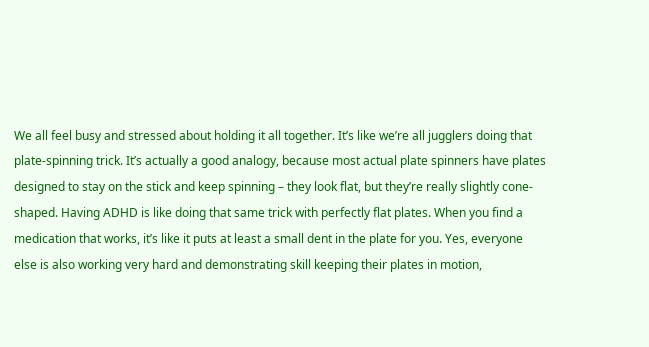We all feel busy and stressed about holding it all together. It’s like we’re all jugglers doing that plate-spinning trick. It’s actually a good analogy, because most actual plate spinners have plates designed to stay on the stick and keep spinning – they look flat, but they’re really slightly cone-shaped. Having ADHD is like doing that same trick with perfectly flat plates. When you find a medication that works, it’s like it puts at least a small dent in the plate for you. Yes, everyone else is also working very hard and demonstrating skill keeping their plates in motion,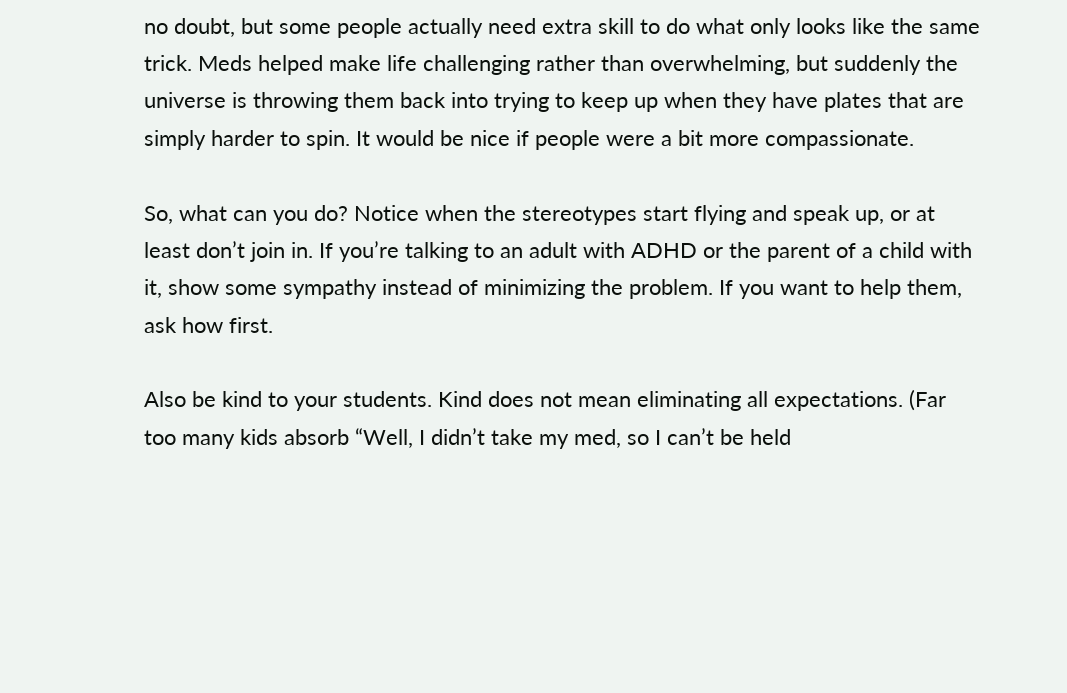no doubt, but some people actually need extra skill to do what only looks like the same trick. Meds helped make life challenging rather than overwhelming, but suddenly the universe is throwing them back into trying to keep up when they have plates that are simply harder to spin. It would be nice if people were a bit more compassionate.

So, what can you do? Notice when the stereotypes start flying and speak up, or at least don’t join in. If you’re talking to an adult with ADHD or the parent of a child with it, show some sympathy instead of minimizing the problem. If you want to help them, ask how first.

Also be kind to your students. Kind does not mean eliminating all expectations. (Far too many kids absorb “Well, I didn’t take my med, so I can’t be held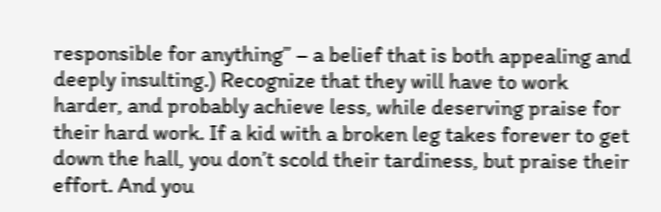responsible for anything” – a belief that is both appealing and deeply insulting.) Recognize that they will have to work harder, and probably achieve less, while deserving praise for their hard work. If a kid with a broken leg takes forever to get down the hall, you don’t scold their tardiness, but praise their effort. And you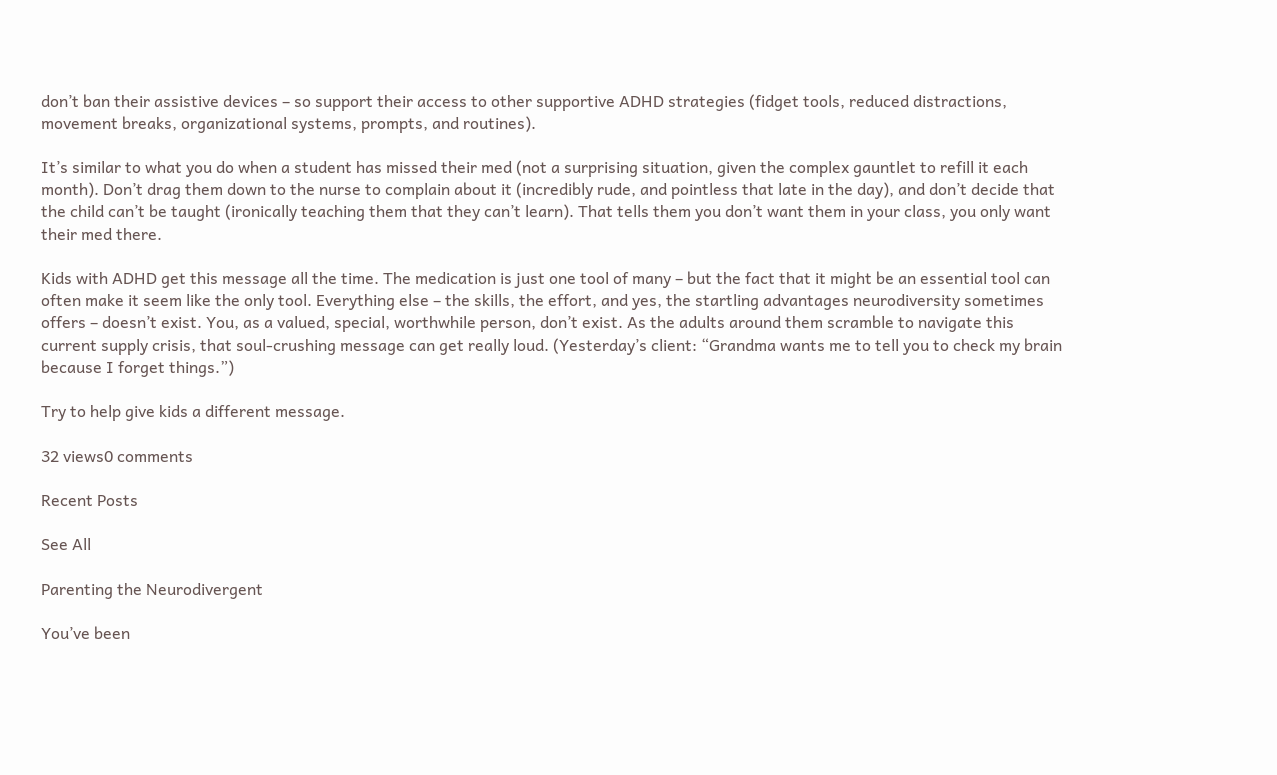don’t ban their assistive devices – so support their access to other supportive ADHD strategies (fidget tools, reduced distractions, movement breaks, organizational systems, prompts, and routines).

It’s similar to what you do when a student has missed their med (not a surprising situation, given the complex gauntlet to refill it each month). Don’t drag them down to the nurse to complain about it (incredibly rude, and pointless that late in the day), and don’t decide that the child can’t be taught (ironically teaching them that they can’t learn). That tells them you don’t want them in your class, you only want their med there.

Kids with ADHD get this message all the time. The medication is just one tool of many – but the fact that it might be an essential tool can often make it seem like the only tool. Everything else – the skills, the effort, and yes, the startling advantages neurodiversity sometimes offers – doesn’t exist. You, as a valued, special, worthwhile person, don’t exist. As the adults around them scramble to navigate this current supply crisis, that soul-crushing message can get really loud. (Yesterday’s client: “Grandma wants me to tell you to check my brain because I forget things.”)

Try to help give kids a different message.

32 views0 comments

Recent Posts

See All

Parenting the Neurodivergent

You’ve been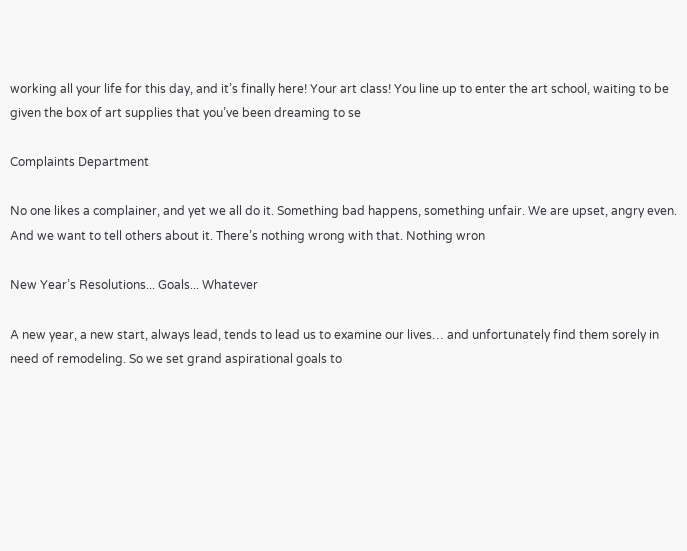working all your life for this day, and it’s finally here! Your art class! You line up to enter the art school, waiting to be given the box of art supplies that you’ve been dreaming to se

Complaints Department

No one likes a complainer, and yet we all do it. Something bad happens, something unfair. We are upset, angry even. And we want to tell others about it. There’s nothing wrong with that. Nothing wron

New Year’s Resolutions... Goals... Whatever

A new year, a new start, always lead, tends to lead us to examine our lives… and unfortunately find them sorely in need of remodeling. So we set grand aspirational goals to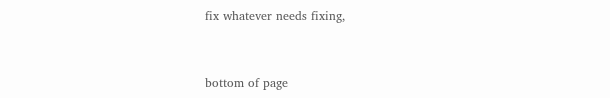fix whatever needs fixing,


bottom of page